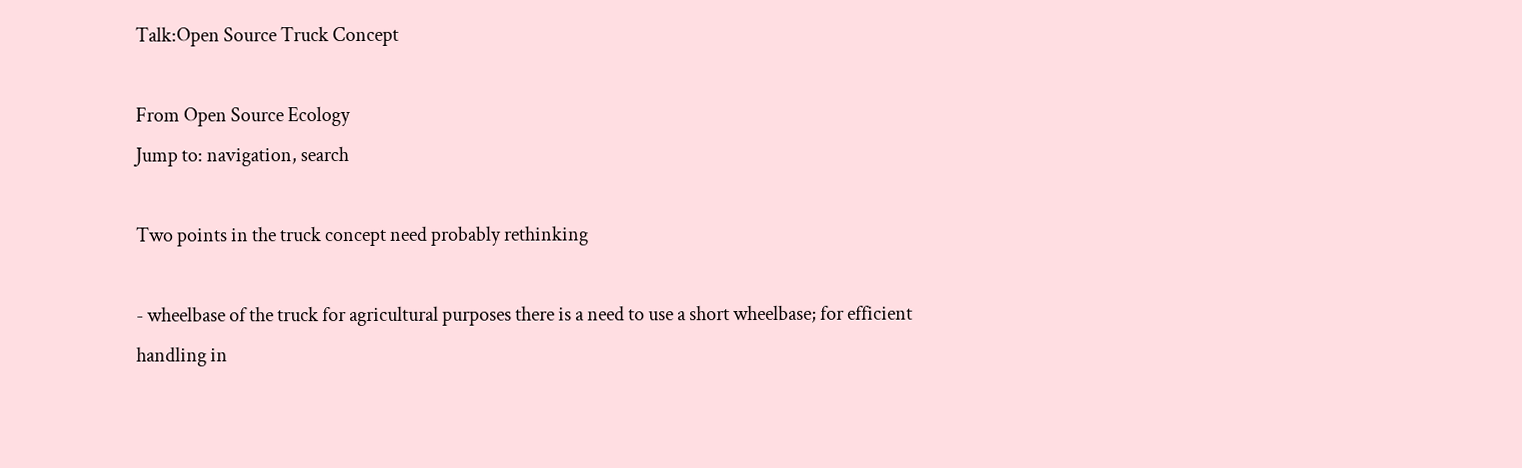Talk:Open Source Truck Concept

From Open Source Ecology
Jump to: navigation, search

Two points in the truck concept need probably rethinking

- wheelbase of the truck for agricultural purposes there is a need to use a short wheelbase; for efficient handling in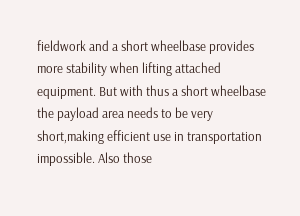fieldwork and a short wheelbase provides more stability when lifting attached equipment. But with thus a short wheelbase the payload area needs to be very short,making efficient use in transportation impossible. Also those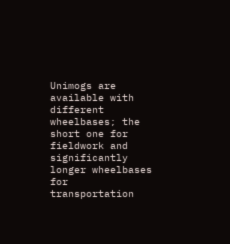Unimogs are available with different wheelbases; the short one for fieldwork and significantly longer wheelbases for transportation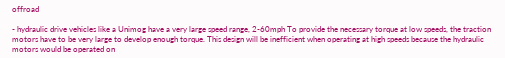offroad

- hydraulic drive vehicles like a Unimog have a very large speed range, 2-60mph To provide the necessary torque at low speeds, the traction motors have to be very large to develop enough torque. This design will be inefficient when operating at high speeds because the hydraulic motors would be operated on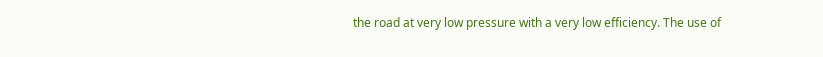the road at very low pressure with a very low efficiency. The use of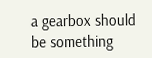a gearbox should be something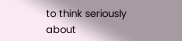to think seriously about